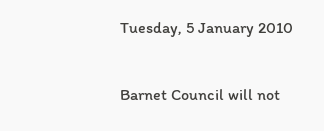Tuesday, 5 January 2010


Barnet Council will not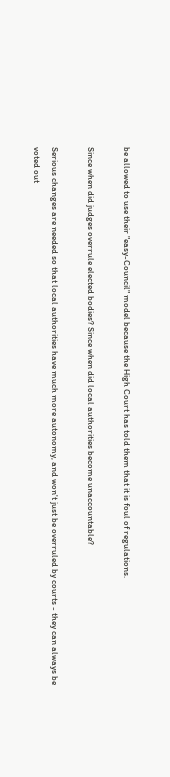be allowed to use their "easy-Council" model because the High Court has told them that it is foul of regulations.

Since when did judges overrule elected bodies? Since when did local authorities become unaccountable?

Serious changes are needed so that local authorities have much more autonomy, and won't just be overruled by courts - they can always be voted out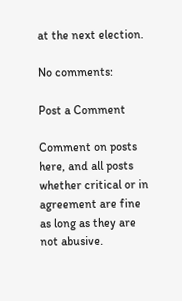at the next election.

No comments:

Post a Comment

Comment on posts here, and all posts whether critical or in agreement are fine as long as they are not abusive.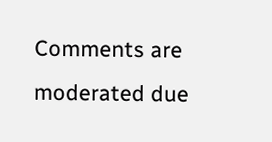Comments are moderated due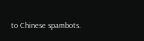to Chinese spambots.